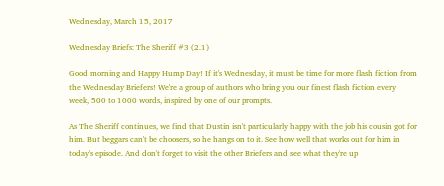Wednesday, March 15, 2017

Wednesday Briefs: The Sheriff #3 (2.1)

Good morning and Happy Hump Day! If it's Wednesday, it must be time for more flash fiction from the Wednesday Briefers! We're a group of authors who bring you our finest flash fiction every week, 500 to 1000 words, inspired by one of our prompts.

As The Sheriff continues, we find that Dustin isn't particularly happy with the job his cousin got for him. But beggars can't be choosers, so he hangs on to it. See how well that works out for him in today's episode. And don't forget to visit the other Briefers and see what they're up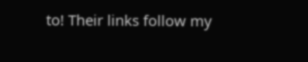to! Their links follow my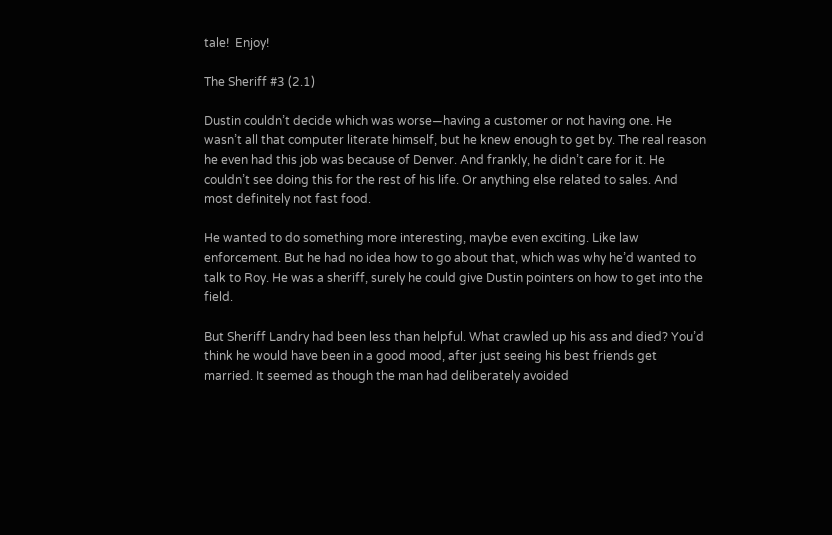tale!  Enjoy!

The Sheriff #3 (2.1)

Dustin couldn’t decide which was worse—having a customer or not having one. He wasn’t all that computer literate himself, but he knew enough to get by. The real reason he even had this job was because of Denver. And frankly, he didn’t care for it. He couldn’t see doing this for the rest of his life. Or anything else related to sales. And most definitely not fast food.

He wanted to do something more interesting, maybe even exciting. Like law enforcement. But he had no idea how to go about that, which was why he’d wanted to talk to Roy. He was a sheriff, surely he could give Dustin pointers on how to get into the field.

But Sheriff Landry had been less than helpful. What crawled up his ass and died? You’d think he would have been in a good mood, after just seeing his best friends get married. It seemed as though the man had deliberately avoided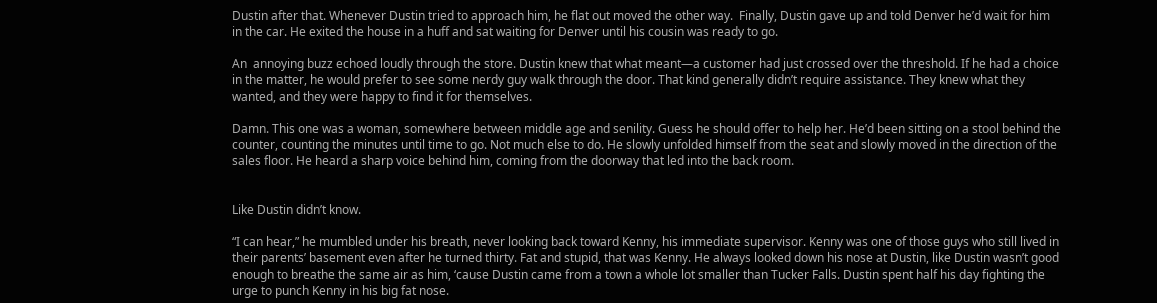Dustin after that. Whenever Dustin tried to approach him, he flat out moved the other way.  Finally, Dustin gave up and told Denver he’d wait for him in the car. He exited the house in a huff and sat waiting for Denver until his cousin was ready to go.

An  annoying buzz echoed loudly through the store. Dustin knew that what meant—a customer had just crossed over the threshold. If he had a choice in the matter, he would prefer to see some nerdy guy walk through the door. That kind generally didn’t require assistance. They knew what they wanted, and they were happy to find it for themselves.

Damn. This one was a woman, somewhere between middle age and senility. Guess he should offer to help her. He’d been sitting on a stool behind the counter, counting the minutes until time to go. Not much else to do. He slowly unfolded himself from the seat and slowly moved in the direction of the sales floor. He heard a sharp voice behind him, coming from the doorway that led into the back room.


Like Dustin didn’t know.

“I can hear,” he mumbled under his breath, never looking back toward Kenny, his immediate supervisor. Kenny was one of those guys who still lived in their parents’ basement even after he turned thirty. Fat and stupid, that was Kenny. He always looked down his nose at Dustin, like Dustin wasn’t good enough to breathe the same air as him, ‘cause Dustin came from a town a whole lot smaller than Tucker Falls. Dustin spent half his day fighting the urge to punch Kenny in his big fat nose.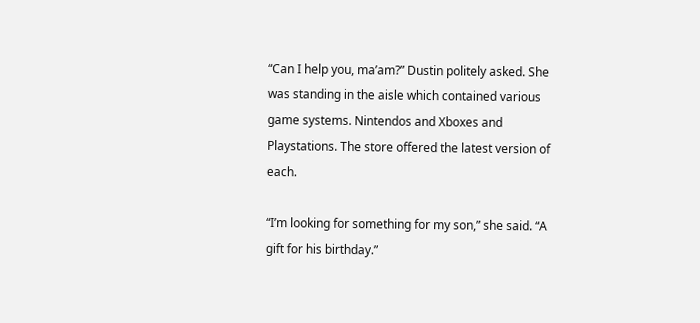“Can I help you, ma’am?” Dustin politely asked. She was standing in the aisle which contained various game systems. Nintendos and Xboxes and Playstations. The store offered the latest version of each.

“I’m looking for something for my son,” she said. “A gift for his birthday.”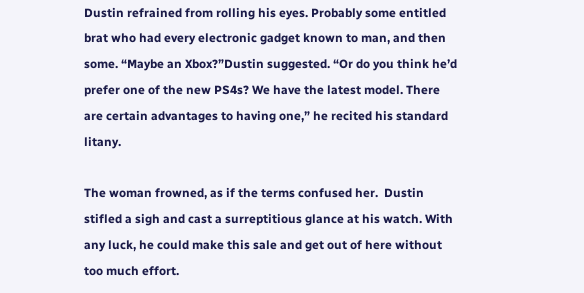Dustin refrained from rolling his eyes. Probably some entitled brat who had every electronic gadget known to man, and then some. “Maybe an Xbox?”Dustin suggested. “Or do you think he’d prefer one of the new PS4s? We have the latest model. There are certain advantages to having one,” he recited his standard litany.

The woman frowned, as if the terms confused her.  Dustin stifled a sigh and cast a surreptitious glance at his watch. With any luck, he could make this sale and get out of here without too much effort.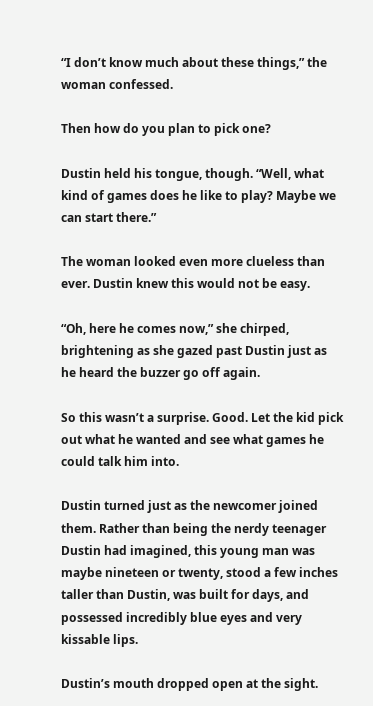“I don’t know much about these things,” the woman confessed.

Then how do you plan to pick one?

Dustin held his tongue, though. “Well, what kind of games does he like to play? Maybe we can start there.”

The woman looked even more clueless than ever. Dustin knew this would not be easy.

“Oh, here he comes now,” she chirped, brightening as she gazed past Dustin just as he heard the buzzer go off again.

So this wasn’t a surprise. Good. Let the kid pick out what he wanted and see what games he could talk him into.

Dustin turned just as the newcomer joined them. Rather than being the nerdy teenager Dustin had imagined, this young man was maybe nineteen or twenty, stood a few inches taller than Dustin, was built for days, and possessed incredibly blue eyes and very kissable lips.

Dustin’s mouth dropped open at the sight.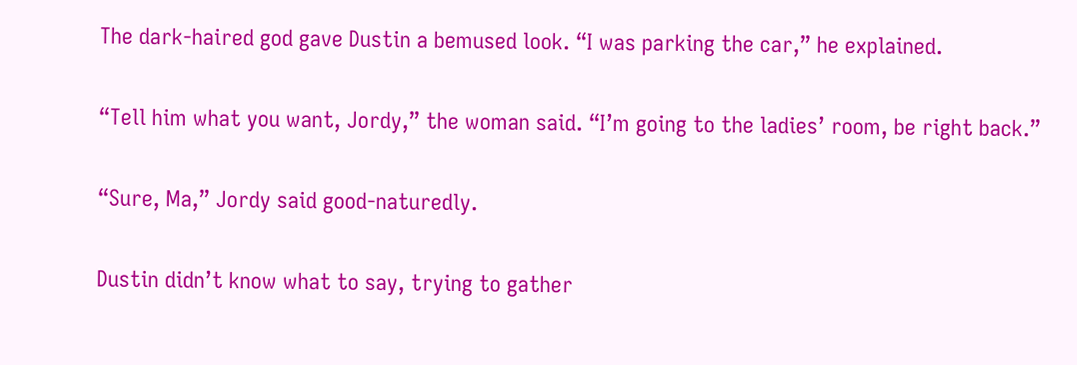The dark-haired god gave Dustin a bemused look. “I was parking the car,” he explained.

“Tell him what you want, Jordy,” the woman said. “I’m going to the ladies’ room, be right back.”

“Sure, Ma,” Jordy said good-naturedly.

Dustin didn’t know what to say, trying to gather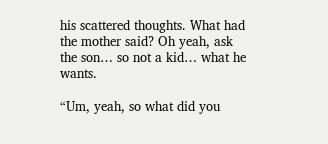his scattered thoughts. What had the mother said? Oh yeah, ask the son… so not a kid… what he wants.

“Um, yeah, so what did you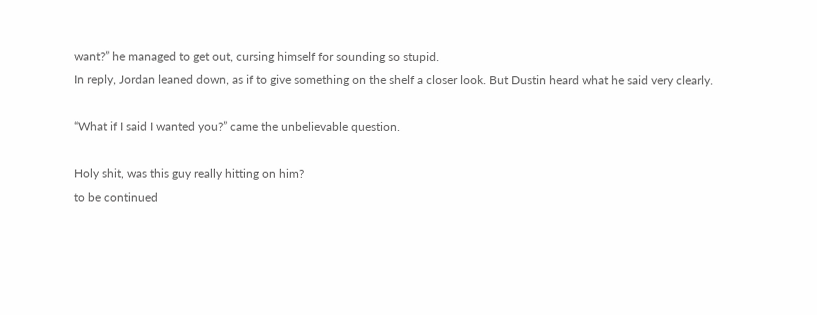want?” he managed to get out, cursing himself for sounding so stupid.
In reply, Jordan leaned down, as if to give something on the shelf a closer look. But Dustin heard what he said very clearly.

“What if I said I wanted you?” came the unbelievable question.

Holy shit, was this guy really hitting on him?
to be continued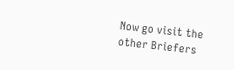Now go visit the other Briefers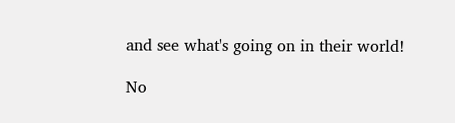and see what's going on in their world!

No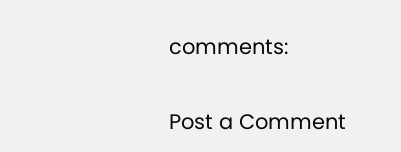comments:

Post a Comment